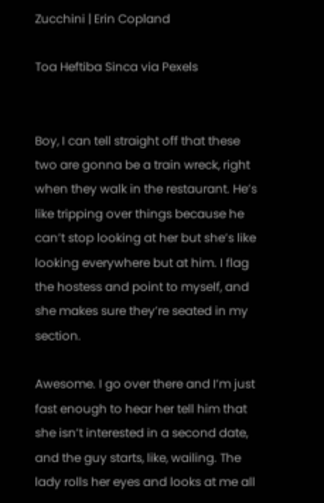Zucchini | Erin Copland

Toa Heftiba Sinca via Pexels


Boy, I can tell straight off that these two are gonna be a train wreck, right when they walk in the restaurant. He’s like tripping over things because he can’t stop looking at her but she’s like looking everywhere but at him. I flag the hostess and point to myself, and she makes sure they’re seated in my section.

Awesome. I go over there and I’m just fast enough to hear her tell him that she isn’t interested in a second date, and the guy starts, like, wailing. The lady rolls her eyes and looks at me all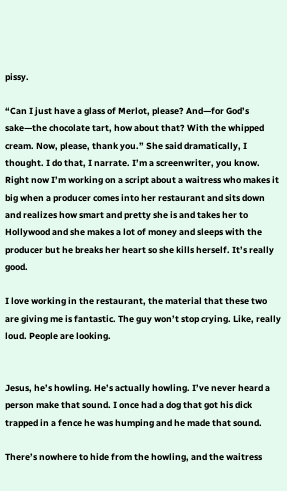pissy.

“Can I just have a glass of Merlot, please? And—for God’s sake—the chocolate tart, how about that? With the whipped cream. Now, please, thank you.” She said dramatically, I thought. I do that, I narrate. I’m a screenwriter, you know. Right now I’m working on a script about a waitress who makes it big when a producer comes into her restaurant and sits down and realizes how smart and pretty she is and takes her to Hollywood and she makes a lot of money and sleeps with the producer but he breaks her heart so she kills herself. It’s really good.

I love working in the restaurant, the material that these two are giving me is fantastic. The guy won’t stop crying. Like, really loud. People are looking.


Jesus, he’s howling. He’s actually howling. I’ve never heard a person make that sound. I once had a dog that got his dick trapped in a fence he was humping and he made that sound.

There’s nowhere to hide from the howling, and the waitress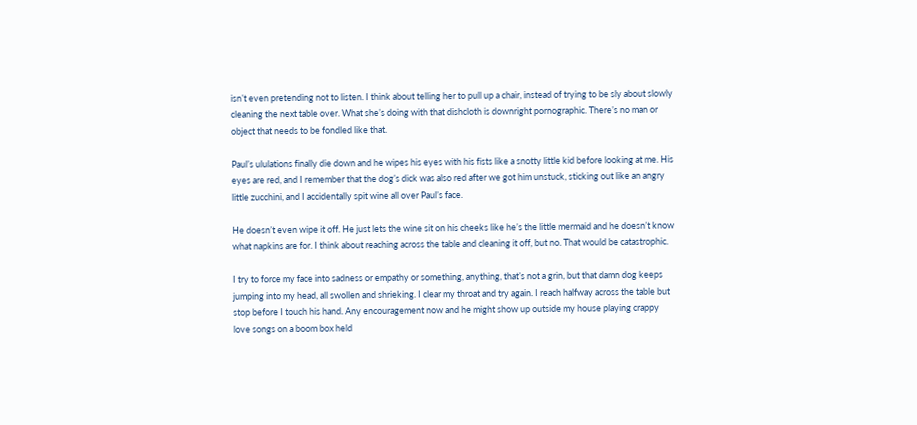isn’t even pretending not to listen. I think about telling her to pull up a chair, instead of trying to be sly about slowly cleaning the next table over. What she’s doing with that dishcloth is downright pornographic. There’s no man or object that needs to be fondled like that.

Paul’s ululations finally die down and he wipes his eyes with his fists like a snotty little kid before looking at me. His eyes are red, and I remember that the dog’s dick was also red after we got him unstuck, sticking out like an angry little zucchini, and I accidentally spit wine all over Paul’s face.

He doesn’t even wipe it off. He just lets the wine sit on his cheeks like he’s the little mermaid and he doesn’t know what napkins are for. I think about reaching across the table and cleaning it off, but no. That would be catastrophic.

I try to force my face into sadness or empathy or something, anything, that’s not a grin, but that damn dog keeps jumping into my head, all swollen and shrieking. I clear my throat and try again. I reach halfway across the table but stop before I touch his hand. Any encouragement now and he might show up outside my house playing crappy love songs on a boom box held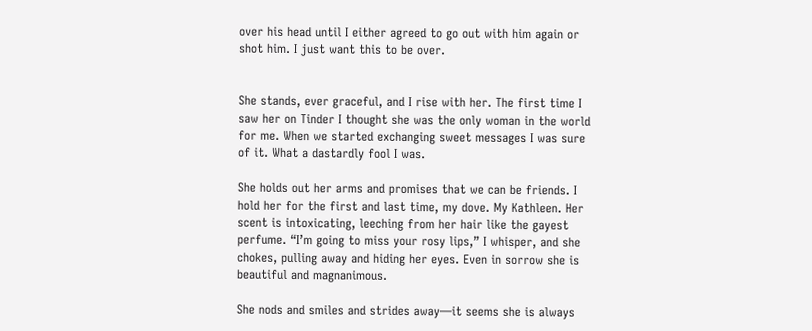over his head until I either agreed to go out with him again or shot him. I just want this to be over.


She stands, ever graceful, and I rise with her. The first time I saw her on Tinder I thought she was the only woman in the world for me. When we started exchanging sweet messages I was sure of it. What a dastardly fool I was.

She holds out her arms and promises that we can be friends. I hold her for the first and last time, my dove. My Kathleen. Her scent is intoxicating, leeching from her hair like the gayest perfume. “I’m going to miss your rosy lips,” I whisper, and she chokes, pulling away and hiding her eyes. Even in sorrow she is beautiful and magnanimous.

She nods and smiles and strides away—it seems she is always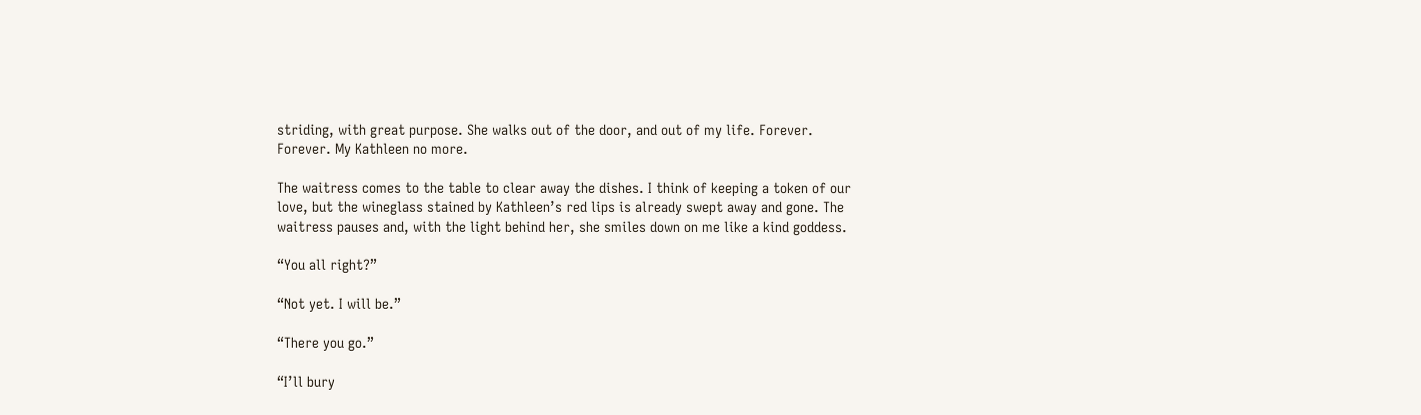striding, with great purpose. She walks out of the door, and out of my life. Forever. Forever. My Kathleen no more.

The waitress comes to the table to clear away the dishes. I think of keeping a token of our love, but the wineglass stained by Kathleen’s red lips is already swept away and gone. The waitress pauses and, with the light behind her, she smiles down on me like a kind goddess.

“You all right?”

“Not yet. I will be.”

“There you go.”

“I’ll bury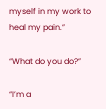myself in my work to heal my pain.”

“What do you do?”

“I’m a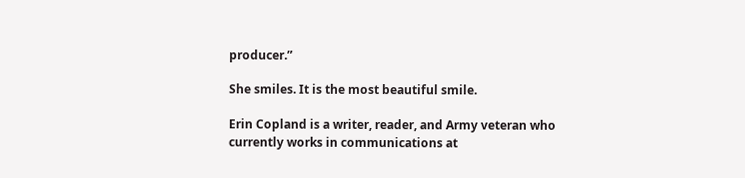producer.”

She smiles. It is the most beautiful smile.

Erin Copland is a writer, reader, and Army veteran who currently works in communications at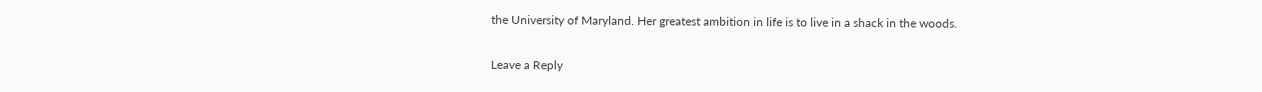the University of Maryland. Her greatest ambition in life is to live in a shack in the woods.

Leave a Reply